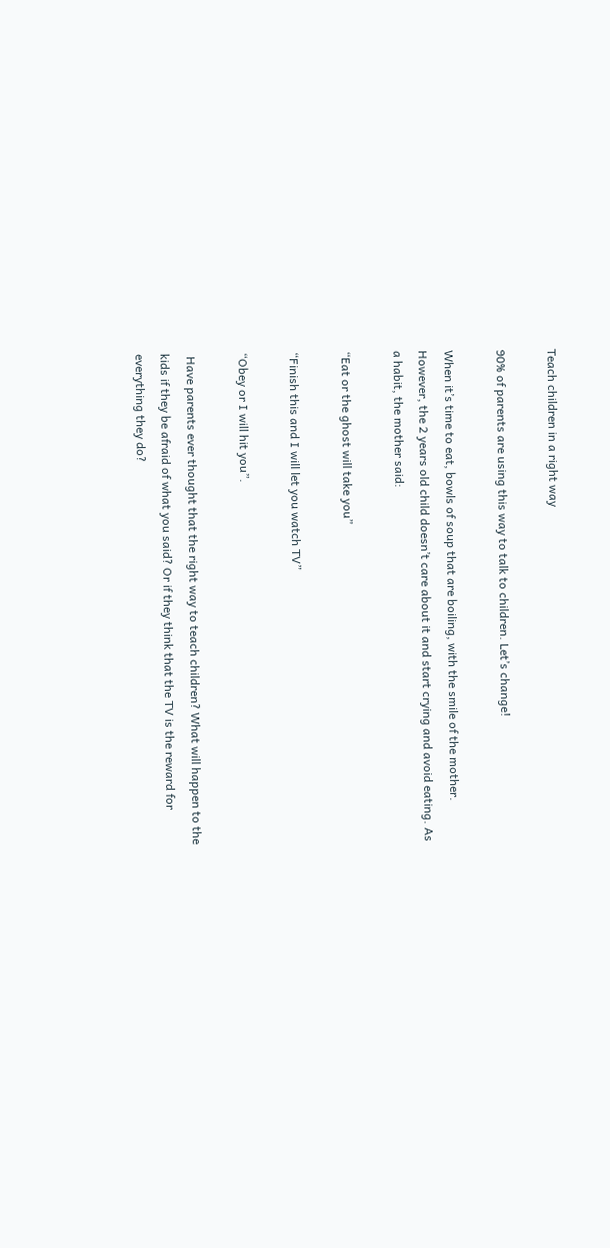Teach children in a right way

90% of parents are using this way to talk to children. Let’s change!

When it’s time to eat, bowls of soup that are boiling, with the smile of the mother. However, the 2 years old child doesn’t care about it and start crying and avoid eating. As a habit, the mother said:

“Eat or the ghost will take you”

“Finish this and I will let you watch TV”

“Obey or I will hit you”.

 Have parents ever thought that the right way to teach children? What will happen to the kids if they be afraid of what you said? Or if they think that the TV is the reward for everything they do?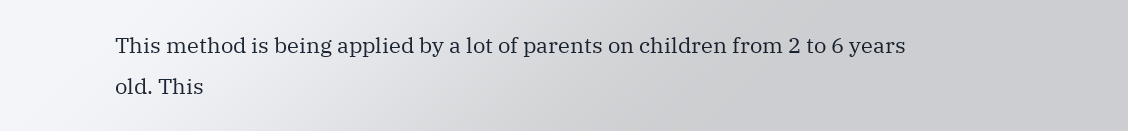This method is being applied by a lot of parents on children from 2 to 6 years old. This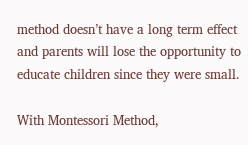method doesn’t have a long term effect and parents will lose the opportunity to educate children since they were small.

With Montessori Method,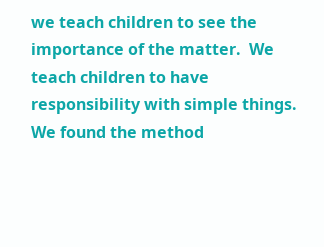we teach children to see the importance of the matter.  We teach children to have responsibility with simple things. We found the method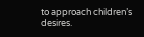to approach children’s desires.